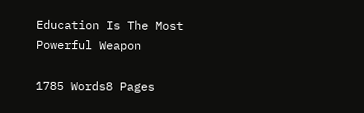Education Is The Most Powerful Weapon

1785 Words8 Pages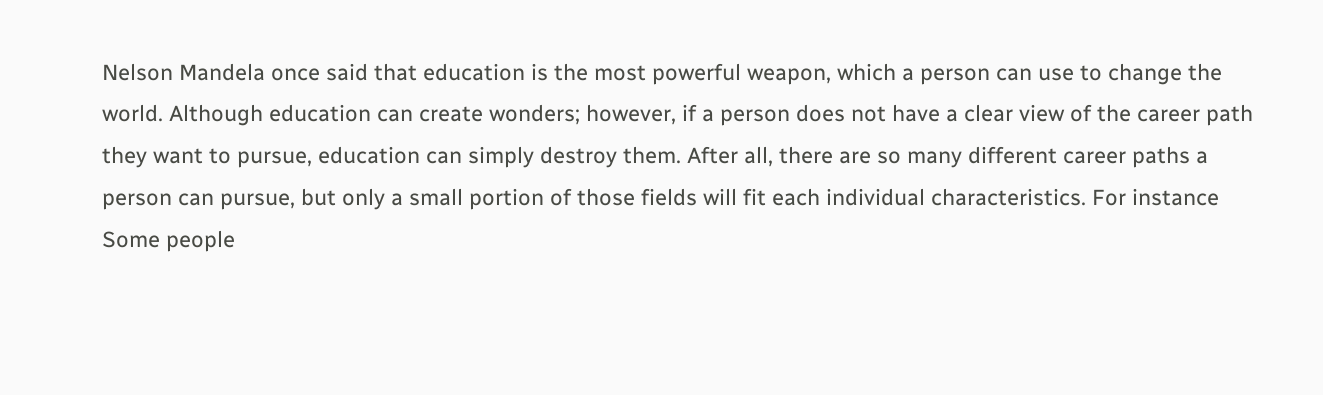Nelson Mandela once said that education is the most powerful weapon, which a person can use to change the world. Although education can create wonders; however, if a person does not have a clear view of the career path they want to pursue, education can simply destroy them. After all, there are so many different career paths a person can pursue, but only a small portion of those fields will fit each individual characteristics. For instance Some people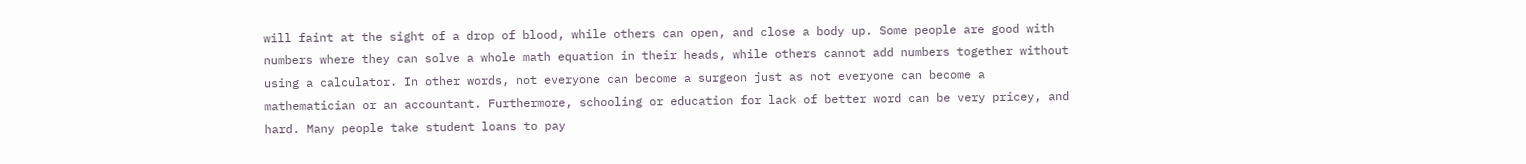will faint at the sight of a drop of blood, while others can open, and close a body up. Some people are good with numbers where they can solve a whole math equation in their heads, while others cannot add numbers together without using a calculator. In other words, not everyone can become a surgeon just as not everyone can become a mathematician or an accountant. Furthermore, schooling or education for lack of better word can be very pricey, and hard. Many people take student loans to pay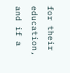for their education, and if a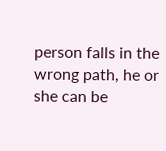person falls in the wrong path, he or she can be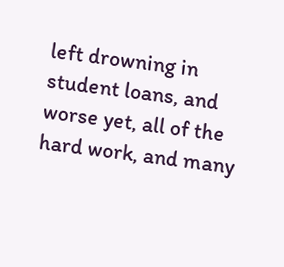left drowning in student loans, and worse yet, all of the hard work, and many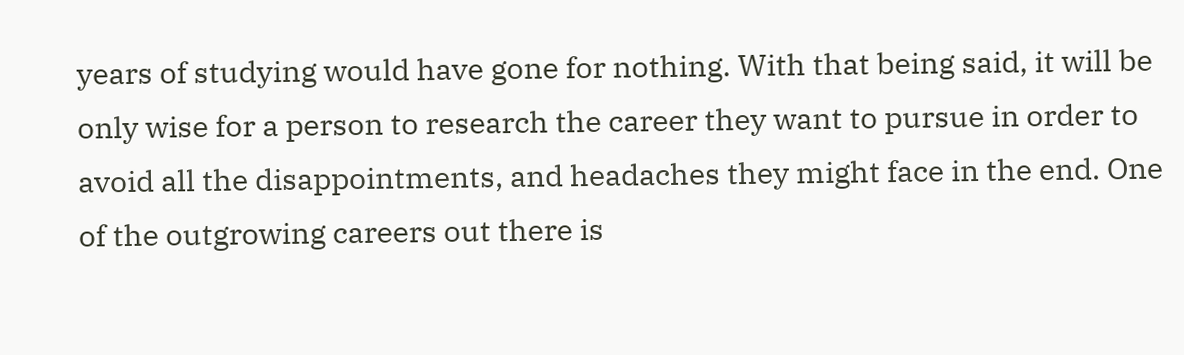years of studying would have gone for nothing. With that being said, it will be only wise for a person to research the career they want to pursue in order to avoid all the disappointments, and headaches they might face in the end. One of the outgrowing careers out there is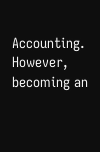Accounting. However, becoming an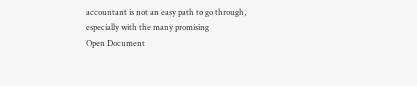accountant is not an easy path to go through, especially with the many promising
Open Document